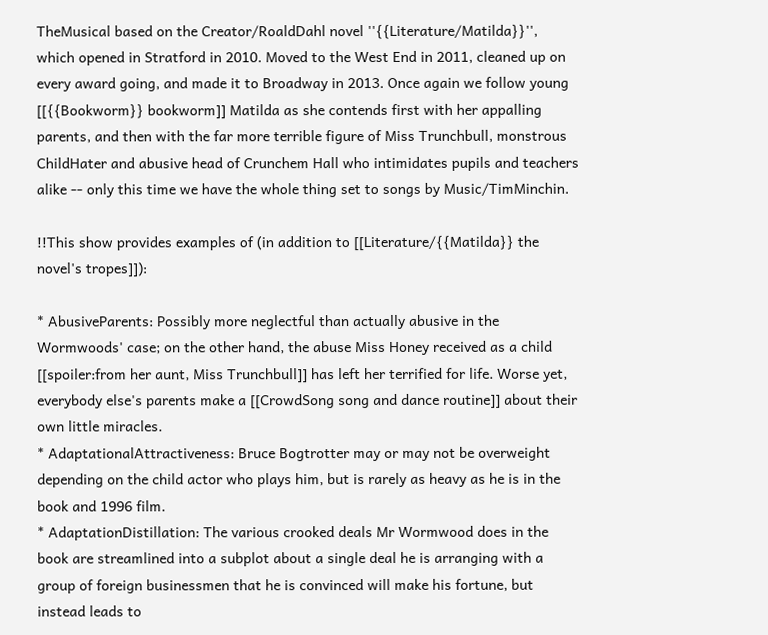TheMusical based on the Creator/RoaldDahl novel ''{{Literature/Matilda}}'', which opened in Stratford in 2010. Moved to the West End in 2011, cleaned up on every award going, and made it to Broadway in 2013. Once again we follow young [[{{Bookworm}} bookworm]] Matilda as she contends first with her appalling parents, and then with the far more terrible figure of Miss Trunchbull, monstrous ChildHater and abusive head of Crunchem Hall who intimidates pupils and teachers alike -- only this time we have the whole thing set to songs by Music/TimMinchin.

!!This show provides examples of (in addition to [[Literature/{{Matilda}} the novel's tropes]]):

* AbusiveParents: Possibly more neglectful than actually abusive in the Wormwoods' case; on the other hand, the abuse Miss Honey received as a child [[spoiler:from her aunt, Miss Trunchbull]] has left her terrified for life. Worse yet, everybody else's parents make a [[CrowdSong song and dance routine]] about their own little miracles.
* AdaptationalAttractiveness: Bruce Bogtrotter may or may not be overweight depending on the child actor who plays him, but is rarely as heavy as he is in the book and 1996 film.
* AdaptationDistillation: The various crooked deals Mr Wormwood does in the book are streamlined into a subplot about a single deal he is arranging with a group of foreign businessmen that he is convinced will make his fortune, but instead leads to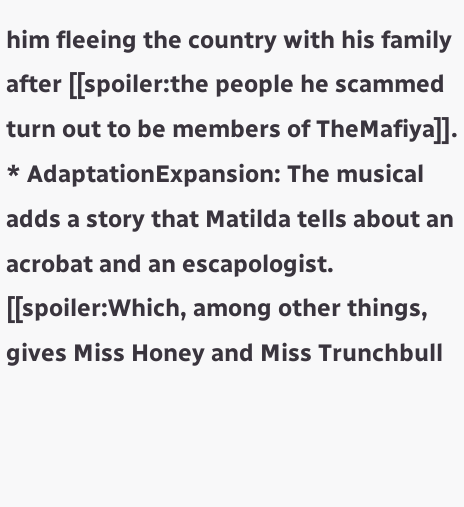him fleeing the country with his family after [[spoiler:the people he scammed turn out to be members of TheMafiya]].
* AdaptationExpansion: The musical adds a story that Matilda tells about an acrobat and an escapologist. [[spoiler:Which, among other things, gives Miss Honey and Miss Trunchbull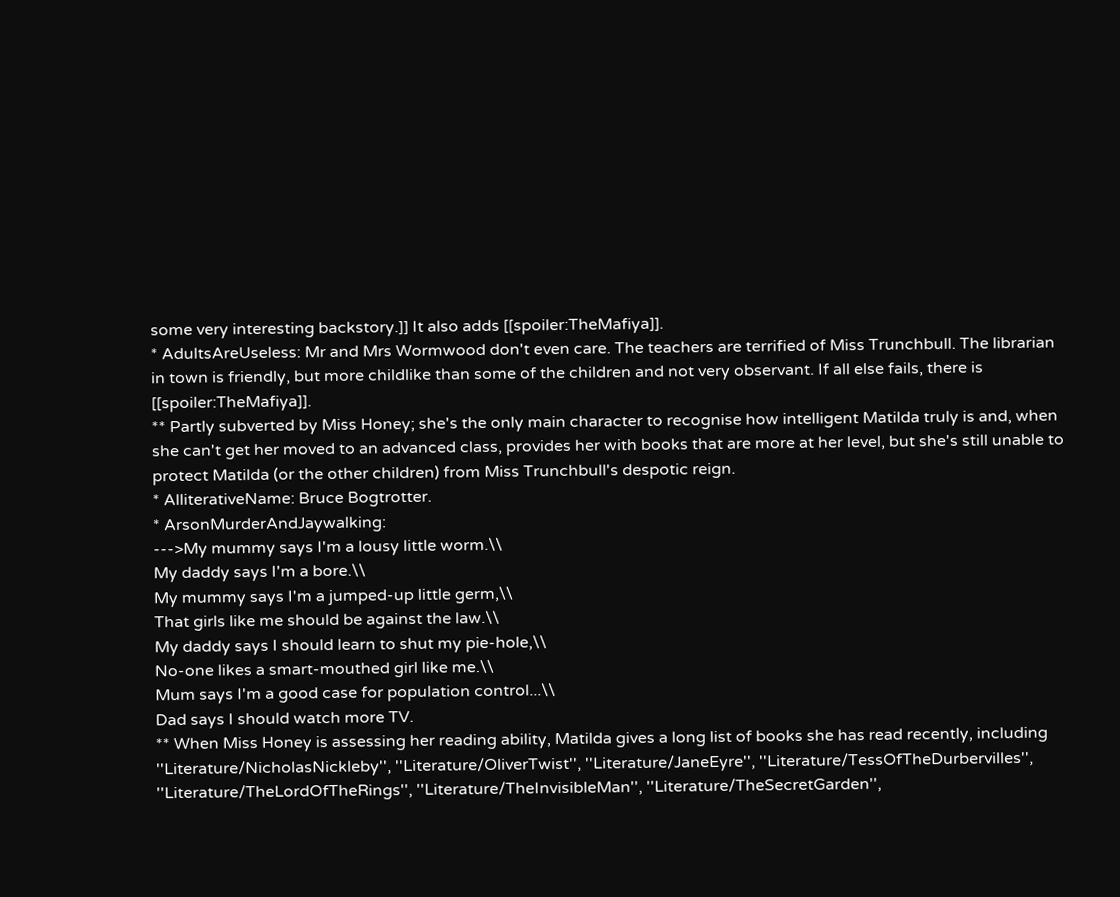some very interesting backstory.]] It also adds [[spoiler:TheMafiya]].
* AdultsAreUseless: Mr and Mrs Wormwood don't even care. The teachers are terrified of Miss Trunchbull. The librarian in town is friendly, but more childlike than some of the children and not very observant. If all else fails, there is [[spoiler:TheMafiya]].
** Partly subverted by Miss Honey; she's the only main character to recognise how intelligent Matilda truly is and, when she can't get her moved to an advanced class, provides her with books that are more at her level, but she's still unable to protect Matilda (or the other children) from Miss Trunchbull's despotic reign.
* AlliterativeName: Bruce Bogtrotter.
* ArsonMurderAndJaywalking:
--->My mummy says I'm a lousy little worm.\\
My daddy says I'm a bore.\\
My mummy says I'm a jumped-up little germ,\\
That girls like me should be against the law.\\
My daddy says I should learn to shut my pie-hole,\\
No-one likes a smart-mouthed girl like me.\\
Mum says I'm a good case for population control...\\
Dad says I should watch more TV.
** When Miss Honey is assessing her reading ability, Matilda gives a long list of books she has read recently, including ''Literature/NicholasNickleby'', ''Literature/OliverTwist'', ''Literature/JaneEyre'', ''Literature/TessOfTheDurbervilles'', ''Literature/TheLordOfTheRings'', ''Literature/TheInvisibleMan'', ''Literature/TheSecretGarden'',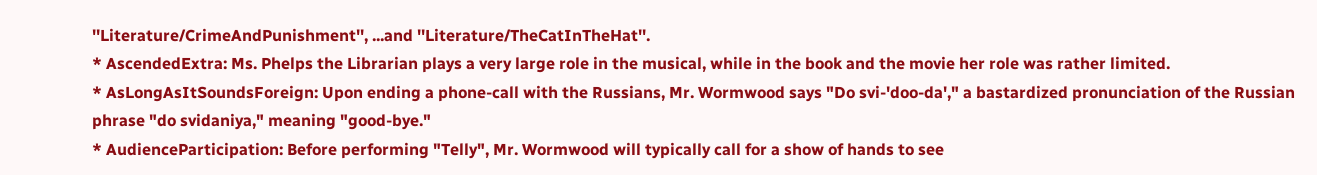''Literature/CrimeAndPunishment'', ...and ''Literature/TheCatInTheHat''.
* AscendedExtra: Ms. Phelps the Librarian plays a very large role in the musical, while in the book and the movie her role was rather limited.
* AsLongAsItSoundsForeign: Upon ending a phone-call with the Russians, Mr. Wormwood says "Do svi-'doo-da'," a bastardized pronunciation of the Russian phrase "do svidaniya," meaning "good-bye."
* AudienceParticipation: Before performing "Telly", Mr. Wormwood will typically call for a show of hands to see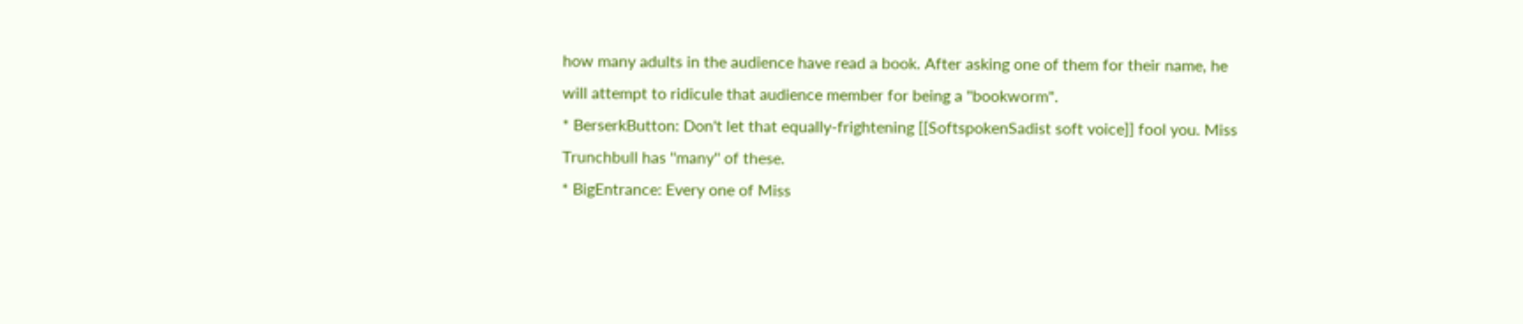how many adults in the audience have read a book. After asking one of them for their name, he will attempt to ridicule that audience member for being a "bookworm".
* BerserkButton: Don't let that equally-frightening [[SoftspokenSadist soft voice]] fool you. Miss Trunchbull has ''many'' of these.
* BigEntrance: Every one of Miss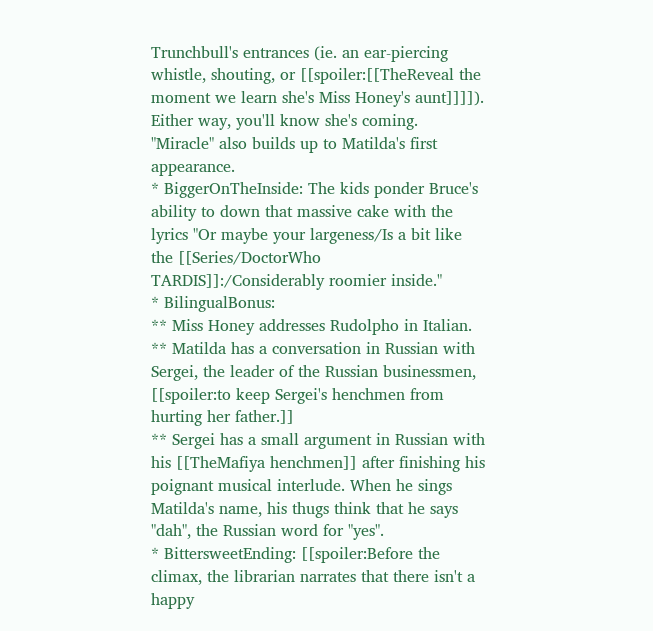Trunchbull's entrances (ie. an ear-piercing whistle, shouting, or [[spoiler:[[TheReveal the moment we learn she's Miss Honey's aunt]]]]). Either way, you'll know she's coming. "Miracle" also builds up to Matilda's first appearance.
* BiggerOnTheInside: The kids ponder Bruce's ability to down that massive cake with the lyrics "Or maybe your largeness/Is a bit like the [[Series/DoctorWho TARDIS]]:/Considerably roomier inside."
* BilingualBonus:
** Miss Honey addresses Rudolpho in Italian.
** Matilda has a conversation in Russian with Sergei, the leader of the Russian businessmen, [[spoiler:to keep Sergei's henchmen from hurting her father.]]
** Sergei has a small argument in Russian with his [[TheMafiya henchmen]] after finishing his poignant musical interlude. When he sings Matilda's name, his thugs think that he says "dah", the Russian word for "yes".
* BittersweetEnding: [[spoiler:Before the climax, the librarian narrates that there isn't a happy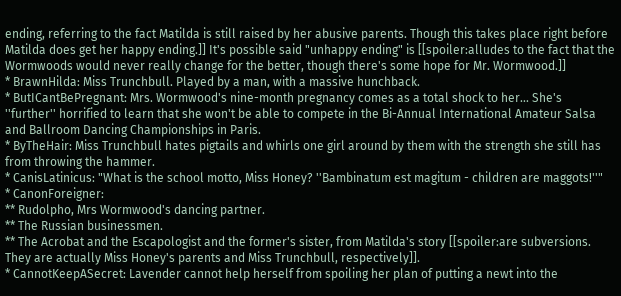ending, referring to the fact Matilda is still raised by her abusive parents. Though this takes place right before Matilda does get her happy ending.]] It's possible said "unhappy ending" is [[spoiler:alludes to the fact that the Wormwoods would never really change for the better, though there's some hope for Mr. Wormwood.]]
* BrawnHilda: Miss Trunchbull. Played by a man, with a massive hunchback.
* ButICantBePregnant: Mrs. Wormwood's nine-month pregnancy comes as a total shock to her... She's ''further'' horrified to learn that she won't be able to compete in the Bi-Annual International Amateur Salsa and Ballroom Dancing Championships in Paris.
* ByTheHair: Miss Trunchbull hates pigtails and whirls one girl around by them with the strength she still has from throwing the hammer.
* CanisLatinicus: "What is the school motto, Miss Honey? ''Bambinatum est magitum - children are maggots!''"
* CanonForeigner:
** Rudolpho, Mrs Wormwood's dancing partner.
** The Russian businessmen.
** The Acrobat and the Escapologist and the former's sister, from Matilda's story [[spoiler:are subversions. They are actually Miss Honey's parents and Miss Trunchbull, respectively]].
* CannotKeepASecret: Lavender cannot help herself from spoiling her plan of putting a newt into the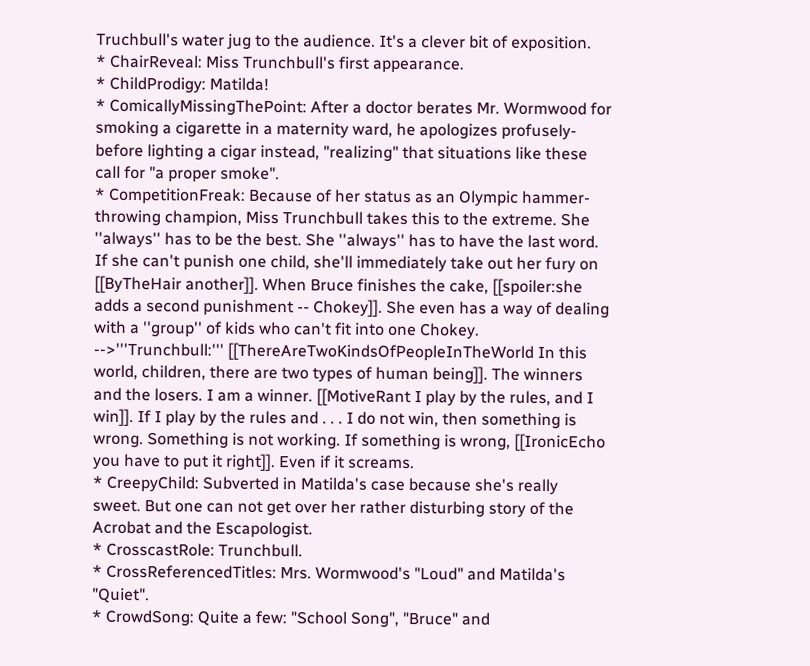Truchbull's water jug to the audience. It's a clever bit of exposition.
* ChairReveal: Miss Trunchbull's first appearance.
* ChildProdigy: Matilda!
* ComicallyMissingThePoint: After a doctor berates Mr. Wormwood for smoking a cigarette in a maternity ward, he apologizes profusely- before lighting a cigar instead, "realizing" that situations like these call for "a proper smoke".
* CompetitionFreak: Because of her status as an Olympic hammer-throwing champion, Miss Trunchbull takes this to the extreme. She ''always'' has to be the best. She ''always'' has to have the last word. If she can't punish one child, she'll immediately take out her fury on [[ByTheHair another]]. When Bruce finishes the cake, [[spoiler:she adds a second punishment -- Chokey]]. She even has a way of dealing with a ''group'' of kids who can't fit into one Chokey.
-->'''Trunchbull:''' [[ThereAreTwoKindsOfPeopleInTheWorld In this world, children, there are two types of human being]]. The winners and the losers. I am a winner. [[MotiveRant I play by the rules, and I win]]. If I play by the rules and . . . I do not win, then something is wrong. Something is not working. If something is wrong, [[IronicEcho you have to put it right]]. Even if it screams.
* CreepyChild: Subverted in Matilda's case because she's really sweet. But one can not get over her rather disturbing story of the Acrobat and the Escapologist.
* CrosscastRole: Trunchbull.
* CrossReferencedTitles: Mrs. Wormwood's "Loud" and Matilda's "Quiet".
* CrowdSong: Quite a few: "School Song", "Bruce" and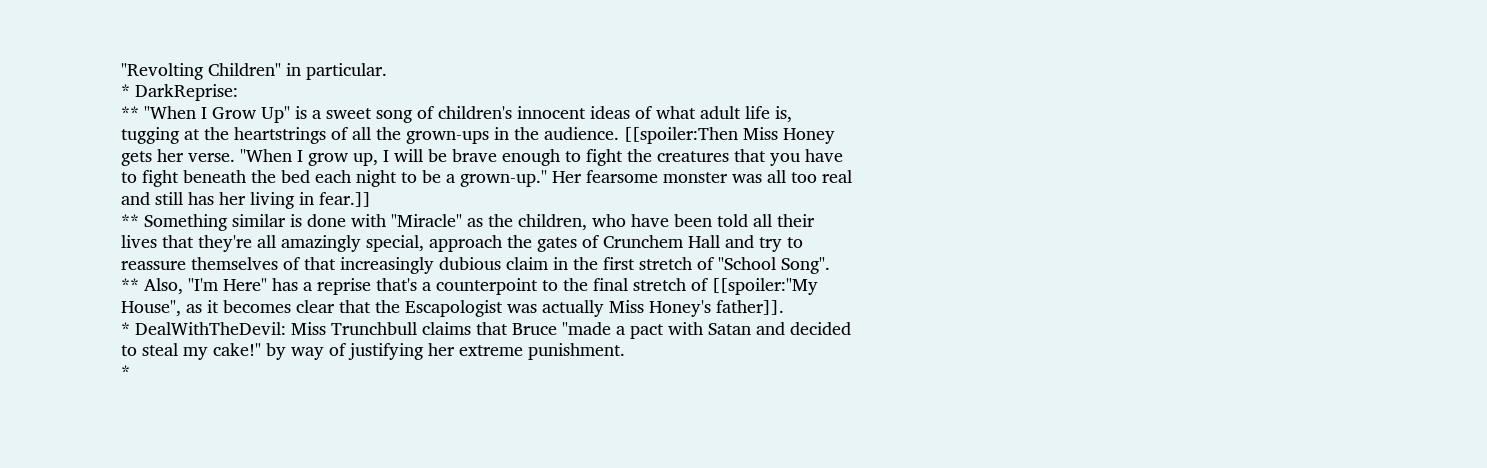"Revolting Children" in particular.
* DarkReprise:
** "When I Grow Up" is a sweet song of children's innocent ideas of what adult life is, tugging at the heartstrings of all the grown-ups in the audience. [[spoiler:Then Miss Honey gets her verse. ''When I grow up, I will be brave enough to fight the creatures that you have to fight beneath the bed each night to be a grown-up.'' Her fearsome monster was all too real and still has her living in fear.]]
** Something similar is done with "Miracle" as the children, who have been told all their lives that they're all amazingly special, approach the gates of Crunchem Hall and try to reassure themselves of that increasingly dubious claim in the first stretch of "School Song".
** Also, "I'm Here" has a reprise that's a counterpoint to the final stretch of [[spoiler:"My House", as it becomes clear that the Escapologist was actually Miss Honey's father]].
* DealWithTheDevil: Miss Trunchbull claims that Bruce "made a pact with Satan and decided to steal my cake!" by way of justifying her extreme punishment.
*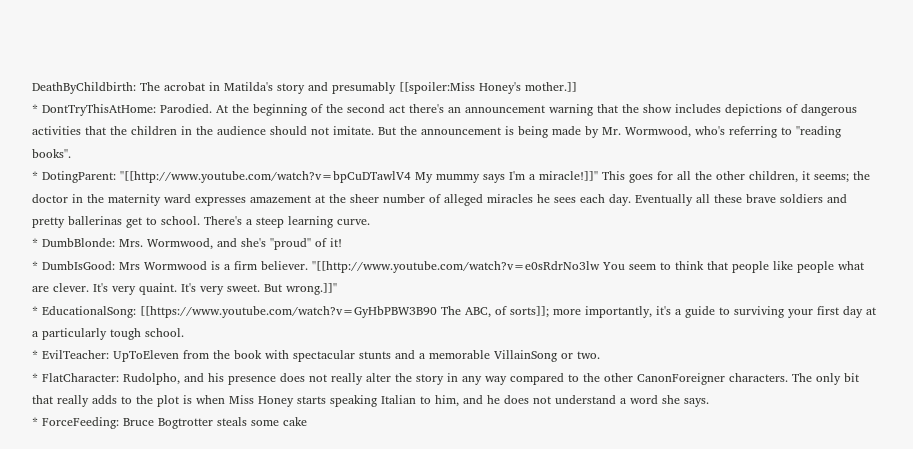DeathByChildbirth: The acrobat in Matilda's story and presumably [[spoiler:Miss Honey's mother.]]
* DontTryThisAtHome: Parodied. At the beginning of the second act there's an announcement warning that the show includes depictions of dangerous activities that the children in the audience should not imitate. But the announcement is being made by Mr. Wormwood, who's referring to ''reading books''.
* DotingParent: ''[[http://www.youtube.com/watch?v=bpCuDTawlV4 My mummy says I'm a miracle!]]'' This goes for all the other children, it seems; the doctor in the maternity ward expresses amazement at the sheer number of alleged miracles he sees each day. Eventually all these brave soldiers and pretty ballerinas get to school. There's a steep learning curve.
* DumbBlonde: Mrs. Wormwood, and she's ''proud'' of it!
* DumbIsGood: Mrs Wormwood is a firm believer. ''[[http://www.youtube.com/watch?v=e0sRdrNo3lw You seem to think that people like people what are clever. It's very quaint. It's very sweet. But wrong.]]''
* EducationalSong: [[https://www.youtube.com/watch?v=GyHbPBW3B90 The ABC, of sorts]]; more importantly, it's a guide to surviving your first day at a particularly tough school.
* EvilTeacher: UpToEleven from the book with spectacular stunts and a memorable VillainSong or two.
* FlatCharacter: Rudolpho, and his presence does not really alter the story in any way compared to the other CanonForeigner characters. The only bit that really adds to the plot is when Miss Honey starts speaking Italian to him, and he does not understand a word she says.
* ForceFeeding: Bruce Bogtrotter steals some cake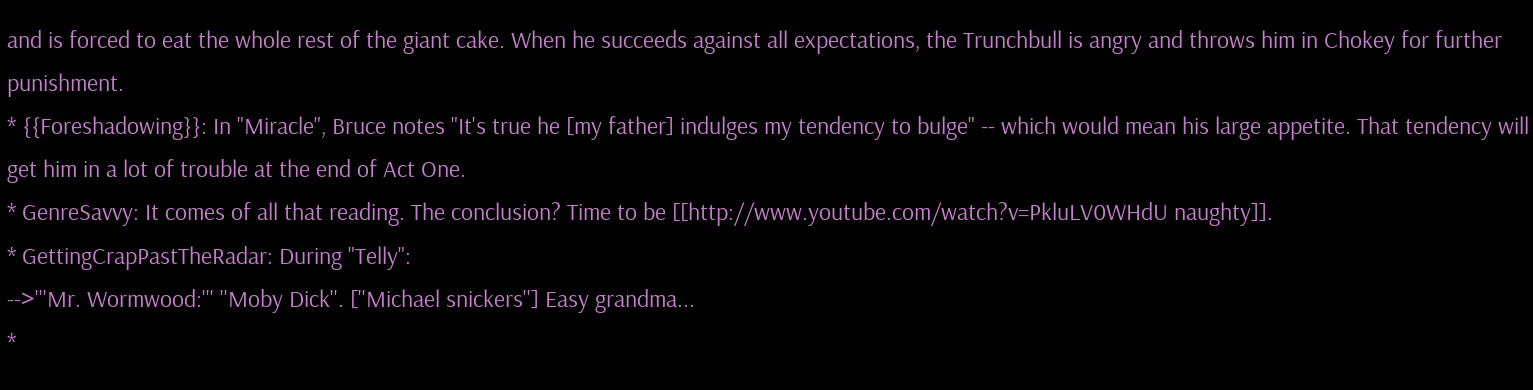and is forced to eat the whole rest of the giant cake. When he succeeds against all expectations, the Trunchbull is angry and throws him in Chokey for further punishment.
* {{Foreshadowing}}: In "Miracle", Bruce notes "It's true he [my father] indulges my tendency to bulge" -- which would mean his large appetite. That tendency will get him in a lot of trouble at the end of Act One.
* GenreSavvy: It comes of all that reading. The conclusion? Time to be [[http://www.youtube.com/watch?v=PkluLV0WHdU naughty]].
* GettingCrapPastTheRadar: During "Telly":
-->'''Mr. Wormwood:''' ''Moby Dick''. [''Michael snickers''] Easy grandma...
*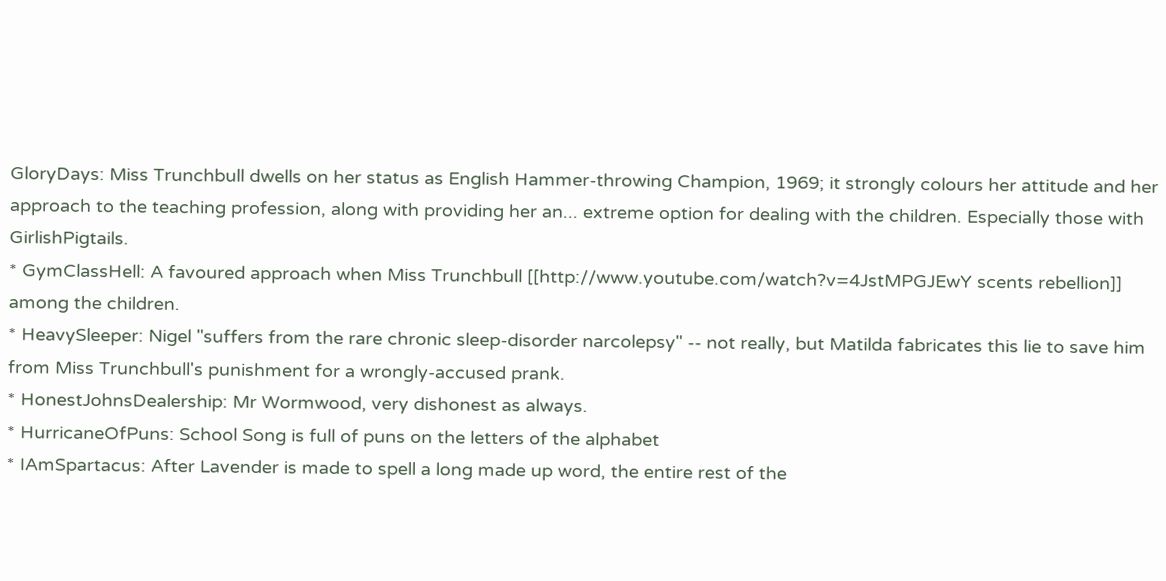GloryDays: Miss Trunchbull dwells on her status as English Hammer-throwing Champion, 1969; it strongly colours her attitude and her approach to the teaching profession, along with providing her an... extreme option for dealing with the children. Especially those with GirlishPigtails.
* GymClassHell: A favoured approach when Miss Trunchbull [[http://www.youtube.com/watch?v=4JstMPGJEwY scents rebellion]] among the children.
* HeavySleeper: Nigel "suffers from the rare chronic sleep-disorder narcolepsy" -- not really, but Matilda fabricates this lie to save him from Miss Trunchbull's punishment for a wrongly-accused prank.
* HonestJohnsDealership: Mr Wormwood, very dishonest as always.
* HurricaneOfPuns: School Song is full of puns on the letters of the alphabet
* IAmSpartacus: After Lavender is made to spell a long made up word, the entire rest of the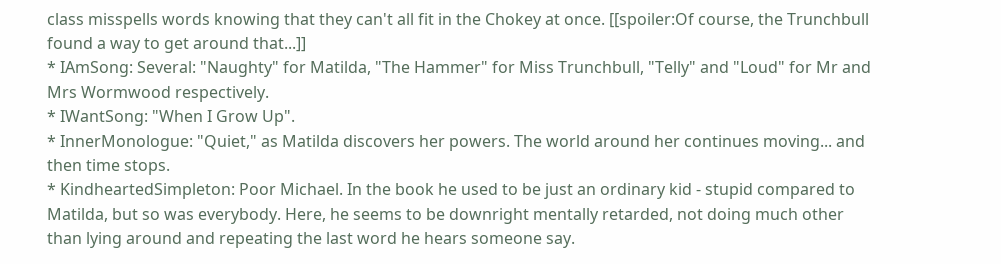class misspells words knowing that they can't all fit in the Chokey at once. [[spoiler:Of course, the Trunchbull found a way to get around that...]]
* IAmSong: Several: "Naughty" for Matilda, "The Hammer" for Miss Trunchbull, "Telly" and "Loud" for Mr and Mrs Wormwood respectively.
* IWantSong: "When I Grow Up".
* InnerMonologue: "Quiet," as Matilda discovers her powers. The world around her continues moving... and then time stops.
* KindheartedSimpleton: Poor Michael. In the book he used to be just an ordinary kid - stupid compared to Matilda, but so was everybody. Here, he seems to be downright mentally retarded, not doing much other than lying around and repeating the last word he hears someone say.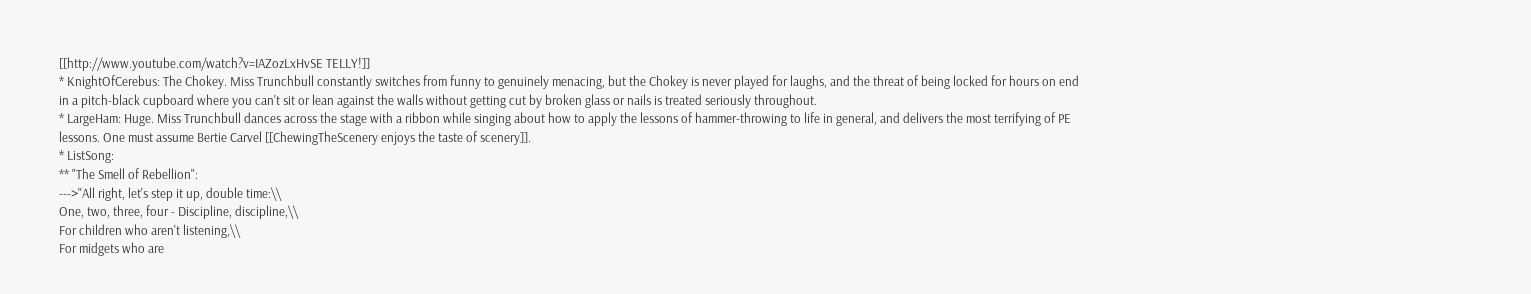[[http://www.youtube.com/watch?v=IAZozLxHvSE TELLY!]]
* KnightOfCerebus: The Chokey. Miss Trunchbull constantly switches from funny to genuinely menacing, but the Chokey is never played for laughs, and the threat of being locked for hours on end in a pitch-black cupboard where you can't sit or lean against the walls without getting cut by broken glass or nails is treated seriously throughout.
* LargeHam: Huge. Miss Trunchbull dances across the stage with a ribbon while singing about how to apply the lessons of hammer-throwing to life in general, and delivers the most terrifying of PE lessons. One must assume Bertie Carvel [[ChewingTheScenery enjoys the taste of scenery]].
* ListSong:
** "The Smell of Rebellion":
--->''All right, let's step it up, double time:\\
One, two, three, four - Discipline, discipline,\\
For children who aren't listening,\\
For midgets who are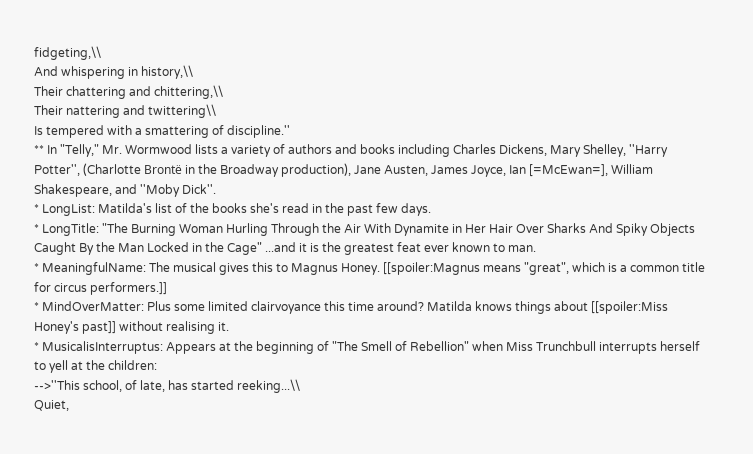fidgeting,\\
And whispering in history,\\
Their chattering and chittering,\\
Their nattering and twittering\\
Is tempered with a smattering of discipline.''
** In "Telly," Mr. Wormwood lists a variety of authors and books including Charles Dickens, Mary Shelley, ''Harry Potter'', (Charlotte Brontë in the Broadway production), Jane Austen, James Joyce, Ian [=McEwan=], William Shakespeare, and ''Moby Dick''.
* LongList: Matilda's list of the books she's read in the past few days.
* LongTitle: "The Burning Woman Hurling Through the Air With Dynamite in Her Hair Over Sharks And Spiky Objects Caught By the Man Locked in the Cage" ...and it is the greatest feat ever known to man.
* MeaningfulName: The musical gives this to Magnus Honey. [[spoiler:Magnus means "great", which is a common title for circus performers.]]
* MindOverMatter: Plus some limited clairvoyance this time around? Matilda knows things about [[spoiler:Miss Honey's past]] without realising it.
* MusicalisInterruptus: Appears at the beginning of "The Smell of Rebellion" when Miss Trunchbull interrupts herself to yell at the children:
-->''This school, of late, has started reeking...\\
Quiet,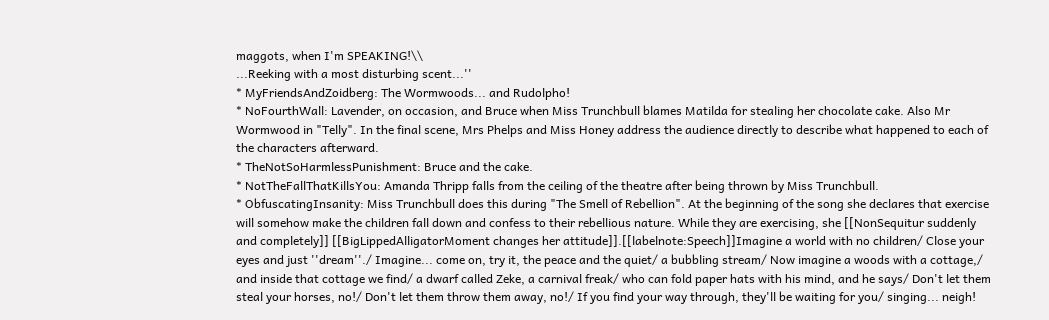maggots, when I'm SPEAKING!\\
...Reeking with a most disturbing scent...''
* MyFriendsAndZoidberg: The Wormwoods... and Rudolpho!
* NoFourthWall: Lavender, on occasion, and Bruce when Miss Trunchbull blames Matilda for stealing her chocolate cake. Also Mr Wormwood in "Telly". In the final scene, Mrs Phelps and Miss Honey address the audience directly to describe what happened to each of the characters afterward.
* TheNotSoHarmlessPunishment: Bruce and the cake.
* NotTheFallThatKillsYou: Amanda Thripp falls from the ceiling of the theatre after being thrown by Miss Trunchbull.
* ObfuscatingInsanity: Miss Trunchbull does this during "The Smell of Rebellion". At the beginning of the song she declares that exercise will somehow make the children fall down and confess to their rebellious nature. While they are exercising, she [[NonSequitur suddenly and completely]] [[BigLippedAlligatorMoment changes her attitude]].[[labelnote:Speech]]Imagine a world with no children/ Close your eyes and just ''dream''./ Imagine... come on, try it, the peace and the quiet/ a bubbling stream/ Now imagine a woods with a cottage,/ and inside that cottage we find/ a dwarf called Zeke, a carnival freak/ who can fold paper hats with his mind, and he says/ Don't let them steal your horses, no!/ Don't let them throw them away, no!/ If you find your way through, they'll be waiting for you/ singing... neigh!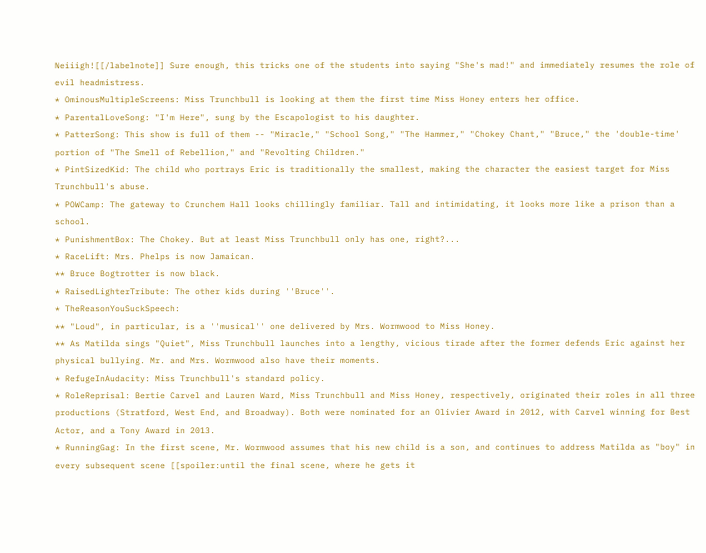Neiiigh![[/labelnote]] Sure enough, this tricks one of the students into saying "She's mad!" and immediately resumes the role of evil headmistress.
* OminousMultipleScreens: Miss Trunchbull is looking at them the first time Miss Honey enters her office.
* ParentalLoveSong: "I'm Here", sung by the Escapologist to his daughter.
* PatterSong: This show is full of them -- "Miracle," "School Song," "The Hammer," "Chokey Chant," "Bruce," the 'double-time' portion of "The Smell of Rebellion," and "Revolting Children."
* PintSizedKid: The child who portrays Eric is traditionally the smallest, making the character the easiest target for Miss Trunchbull's abuse.
* POWCamp: The gateway to Crunchem Hall looks chillingly familiar. Tall and intimidating, it looks more like a prison than a school.
* PunishmentBox: The Chokey. But at least Miss Trunchbull only has one, right?...
* RaceLift: Mrs. Phelps is now Jamaican.
** Bruce Bogtrotter is now black.
* RaisedLighterTribute: The other kids during ''Bruce''.
* TheReasonYouSuckSpeech:
** "Loud", in particular, is a ''musical'' one delivered by Mrs. Wormwood to Miss Honey.
** As Matilda sings "Quiet", Miss Trunchbull launches into a lengthy, vicious tirade after the former defends Eric against her physical bullying. Mr. and Mrs. Wormwood also have their moments.
* RefugeInAudacity: Miss Trunchbull's standard policy.
* RoleReprisal: Bertie Carvel and Lauren Ward, Miss Trunchbull and Miss Honey, respectively, originated their roles in all three productions (Stratford, West End, and Broadway). Both were nominated for an Olivier Award in 2012, with Carvel winning for Best Actor, and a Tony Award in 2013.
* RunningGag: In the first scene, Mr. Wormwood assumes that his new child is a son, and continues to address Matilda as "boy" in every subsequent scene [[spoiler:until the final scene, where he gets it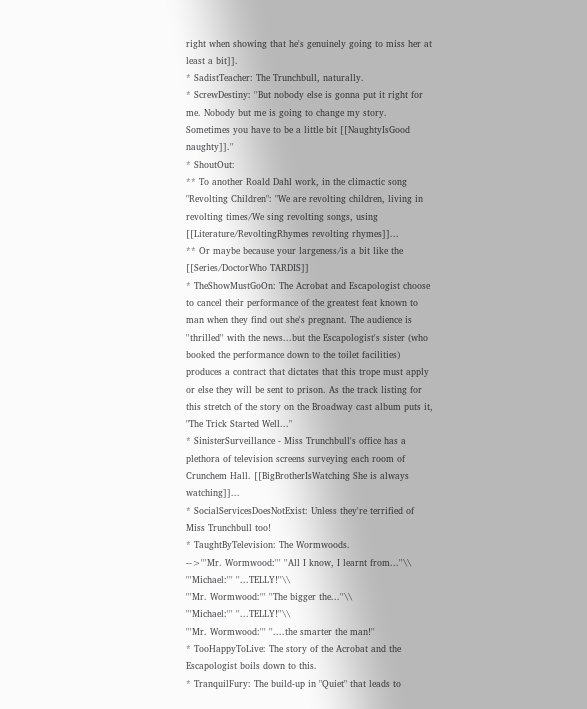right when showing that he's genuinely going to miss her at least a bit]].
* SadistTeacher: The Trunchbull, naturally.
* ScrewDestiny: ''But nobody else is gonna put it right for me. Nobody but me is going to change my story. Sometimes you have to be a little bit [[NaughtyIsGood naughty]].''
* ShoutOut:
** To another Roald Dahl work, in the climactic song "Revolting Children": "We are revolting children, living in revolting times/We sing revolting songs, using [[Literature/RevoltingRhymes revolting rhymes]]...
** Or maybe because your largeness/is a bit like the [[Series/DoctorWho TARDIS]]
* TheShowMustGoOn: The Acrobat and Escapologist choose to cancel their performance of the greatest feat known to man when they find out she's pregnant. The audience is ''thrilled'' with the news...but the Escapologist's sister (who booked the performance down to the toilet facilities) produces a contract that dictates that this trope must apply or else they will be sent to prison. As the track listing for this stretch of the story on the Broadway cast album puts it, "The Trick Started Well..."
* SinisterSurveillance - Miss Trunchbull's office has a plethora of television screens surveying each room of Crunchem Hall. [[BigBrotherIsWatching She is always watching]]...
* SocialServicesDoesNotExist: Unless they're terrified of Miss Trunchbull too!
* TaughtByTelevision: The Wormwoods.
-->'''Mr. Wormwood:''' ''All I know, I learnt from...''\\
'''Michael:''' ''...TELLY!''\\
'''Mr. Wormwood:''' ''The bigger the...''\\
'''Michael:''' ''...TELLY!''\\
'''Mr. Wormwood:''' ''....the smarter the man!''
* TooHappyToLive: The story of the Acrobat and the Escapologist boils down to this.
* TranquilFury: The build-up in "Quiet" that leads to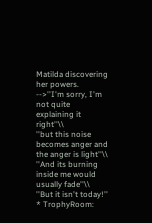Matilda discovering her powers.
-->''I'm sorry, I'm not quite explaining it right''\\
''but this noise becomes anger and the anger is light''\\
''And its burning inside me would usually fade''\\
''But it isn't today!''
* TrophyRoom: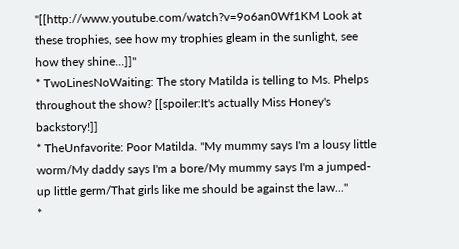''[[http://www.youtube.com/watch?v=9o6an0Wf1KM Look at these trophies, see how my trophies gleam in the sunlight, see how they shine...]]''
* TwoLinesNoWaiting: The story Matilda is telling to Ms. Phelps throughout the show? [[spoiler:It's actually Miss Honey's backstory!]]
* TheUnfavorite: Poor Matilda. "My mummy says I'm a lousy little worm/My daddy says I'm a bore/My mummy says I'm a jumped-up little germ/That girls like me should be against the law..."
*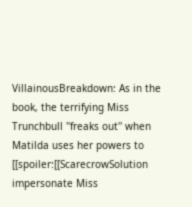VillainousBreakdown: As in the book, the terrifying Miss Trunchbull ''freaks out'' when Matilda uses her powers to [[spoiler:[[ScarecrowSolution impersonate Miss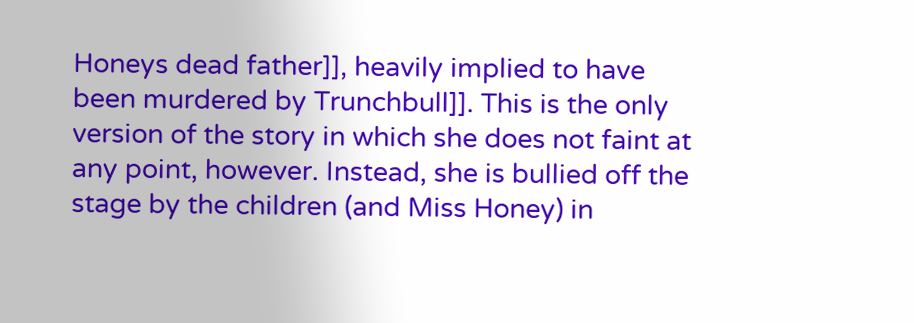Honeys dead father]], heavily implied to have been murdered by Trunchbull]]. This is the only version of the story in which she does not faint at any point, however. Instead, she is bullied off the stage by the children (and Miss Honey) in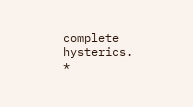complete hysterics.
*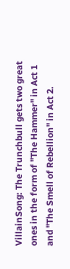VillainSong: The Trunchbull gets two great ones in the form of "The Hammer" in Act 1 and "The Smell of Rebellion" in Act 2.